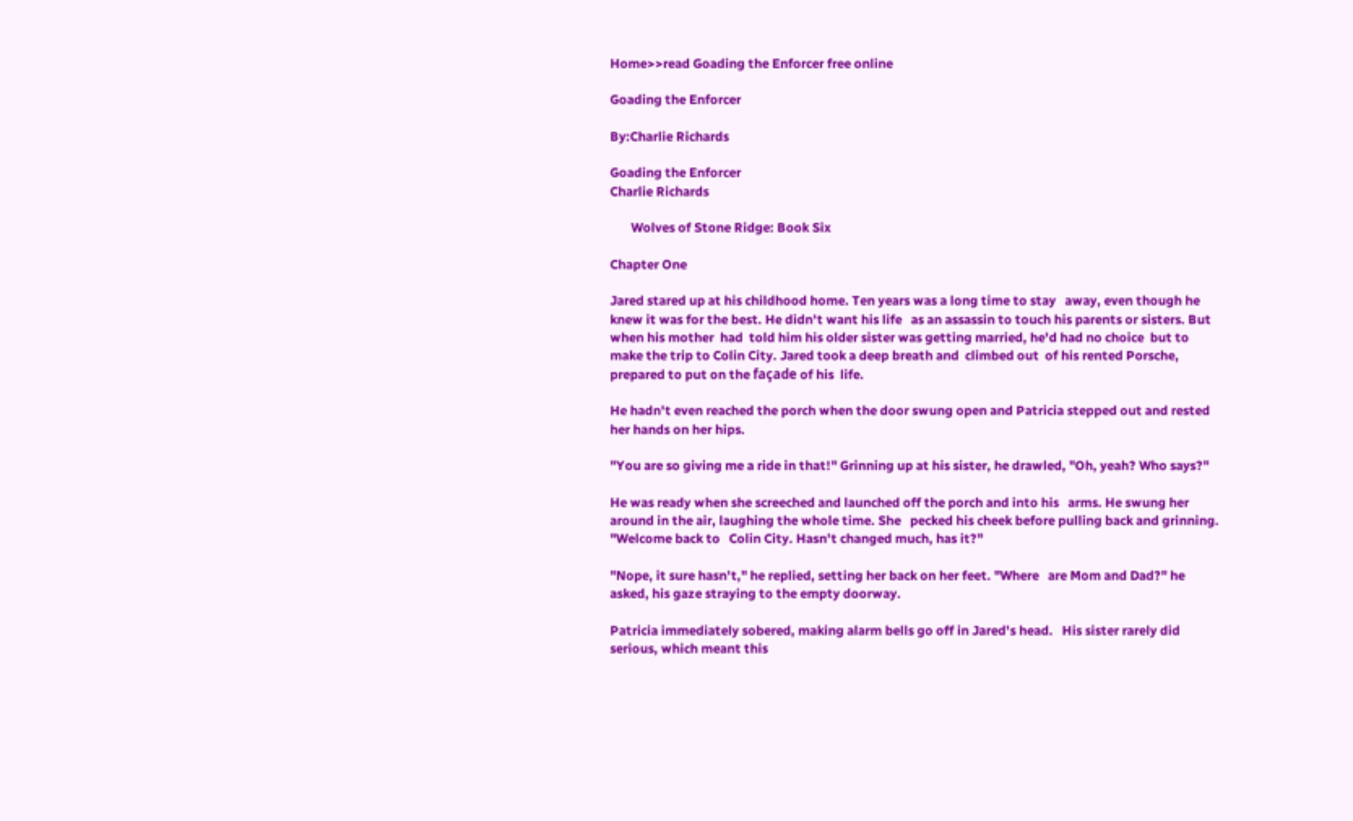Home>>read Goading the Enforcer free online

Goading the Enforcer

By:Charlie Richards

Goading the Enforcer
Charlie Richards

       Wolves of Stone Ridge: Book Six

Chapter One

Jared stared up at his childhood home. Ten years was a long time to stay   away, even though he knew it was for the best. He didn't want his life   as an assassin to touch his parents or sisters. But when his mother  had  told him his older sister was getting married, he'd had no choice  but to  make the trip to Colin City. Jared took a deep breath and  climbed out  of his rented Porsche, prepared to put on the façade of his  life.

He hadn't even reached the porch when the door swung open and Patricia stepped out and rested her hands on her hips.

"You are so giving me a ride in that!" Grinning up at his sister, he drawled, "Oh, yeah? Who says?"

He was ready when she screeched and launched off the porch and into his   arms. He swung her around in the air, laughing the whole time. She   pecked his cheek before pulling back and grinning. "Welcome back to   Colin City. Hasn't changed much, has it?"

"Nope, it sure hasn't," he replied, setting her back on her feet. "Where   are Mom and Dad?" he asked, his gaze straying to the empty doorway.

Patricia immediately sobered, making alarm bells go off in Jared's head.   His sister rarely did serious, which meant this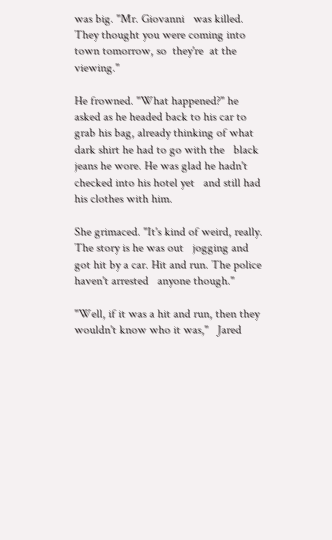was big. "Mr. Giovanni   was killed. They thought you were coming into town tomorrow, so  they're  at the viewing."

He frowned. "What happened?" he asked as he headed back to his car to   grab his bag, already thinking of what dark shirt he had to go with the   black jeans he wore. He was glad he hadn't checked into his hotel yet   and still had his clothes with him.

She grimaced. "It's kind of weird, really. The story is he was out   jogging and got hit by a car. Hit and run. The police haven't arrested   anyone though."

"Well, if it was a hit and run, then they wouldn't know who it was,"   Jared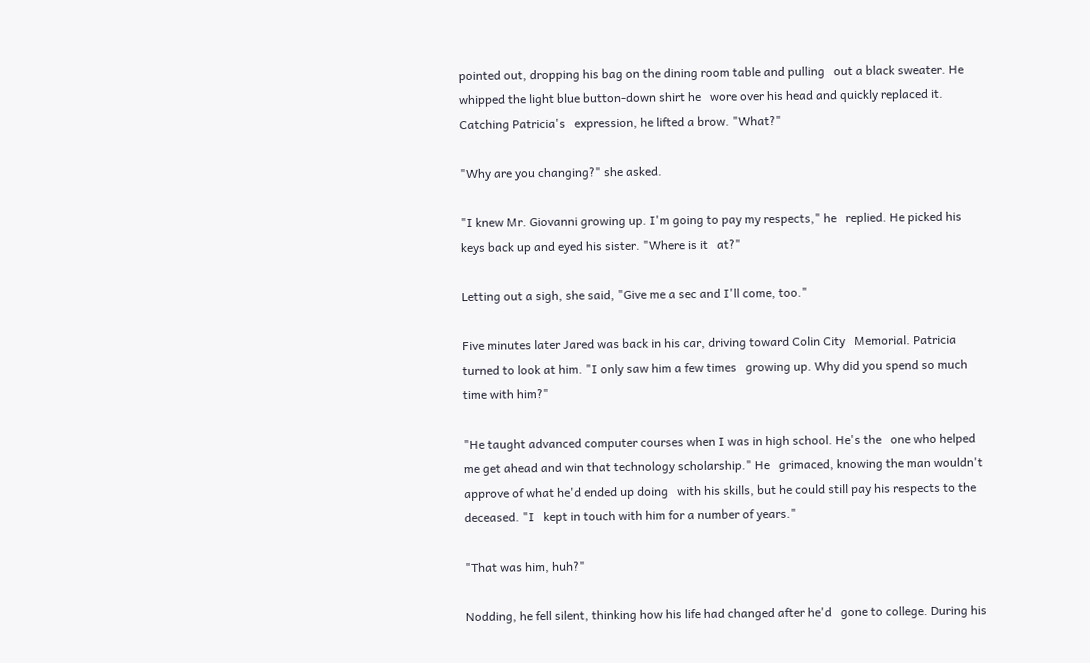pointed out, dropping his bag on the dining room table and pulling   out a black sweater. He whipped the light blue button-down shirt he   wore over his head and quickly replaced it. Catching Patricia's   expression, he lifted a brow. "What?"

"Why are you changing?" she asked.

"I knew Mr. Giovanni growing up. I'm going to pay my respects," he   replied. He picked his keys back up and eyed his sister. "Where is it   at?"

Letting out a sigh, she said, "Give me a sec and I'll come, too."

Five minutes later Jared was back in his car, driving toward Colin City   Memorial. Patricia turned to look at him. "I only saw him a few times   growing up. Why did you spend so much time with him?"

"He taught advanced computer courses when I was in high school. He's the   one who helped me get ahead and win that technology scholarship." He   grimaced, knowing the man wouldn't approve of what he'd ended up doing   with his skills, but he could still pay his respects to the deceased. "I   kept in touch with him for a number of years."

"That was him, huh?"

Nodding, he fell silent, thinking how his life had changed after he'd   gone to college. During his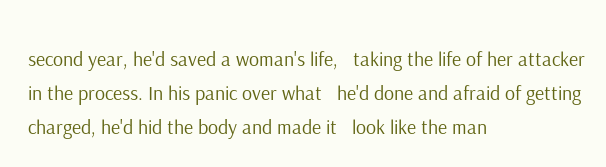second year, he'd saved a woman's life,   taking the life of her attacker in the process. In his panic over what   he'd done and afraid of getting charged, he'd hid the body and made it   look like the man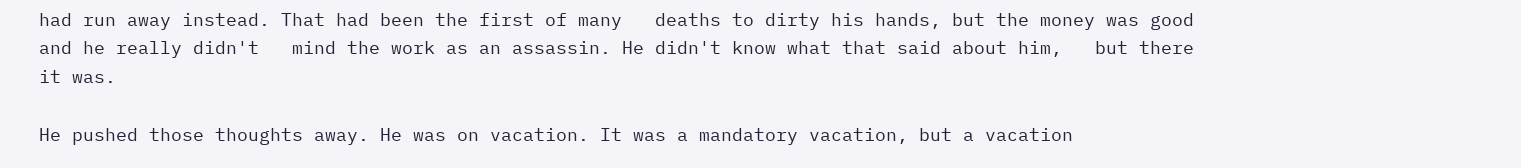had run away instead. That had been the first of many   deaths to dirty his hands, but the money was good and he really didn't   mind the work as an assassin. He didn't know what that said about him,   but there it was.

He pushed those thoughts away. He was on vacation. It was a mandatory vacation, but a vacation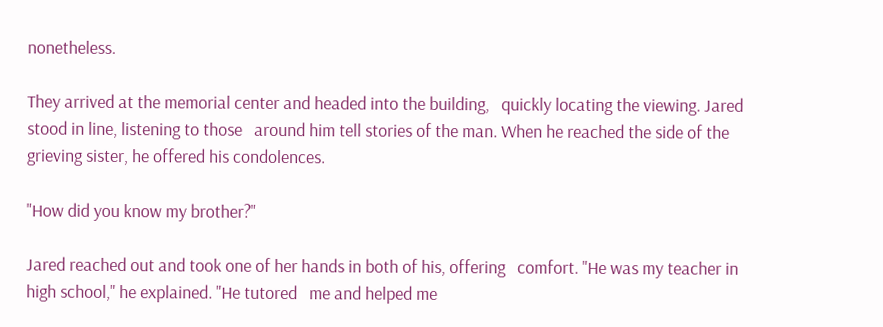nonetheless.

They arrived at the memorial center and headed into the building,   quickly locating the viewing. Jared stood in line, listening to those   around him tell stories of the man. When he reached the side of the   grieving sister, he offered his condolences.

"How did you know my brother?"

Jared reached out and took one of her hands in both of his, offering   comfort. "He was my teacher in high school," he explained. "He tutored   me and helped me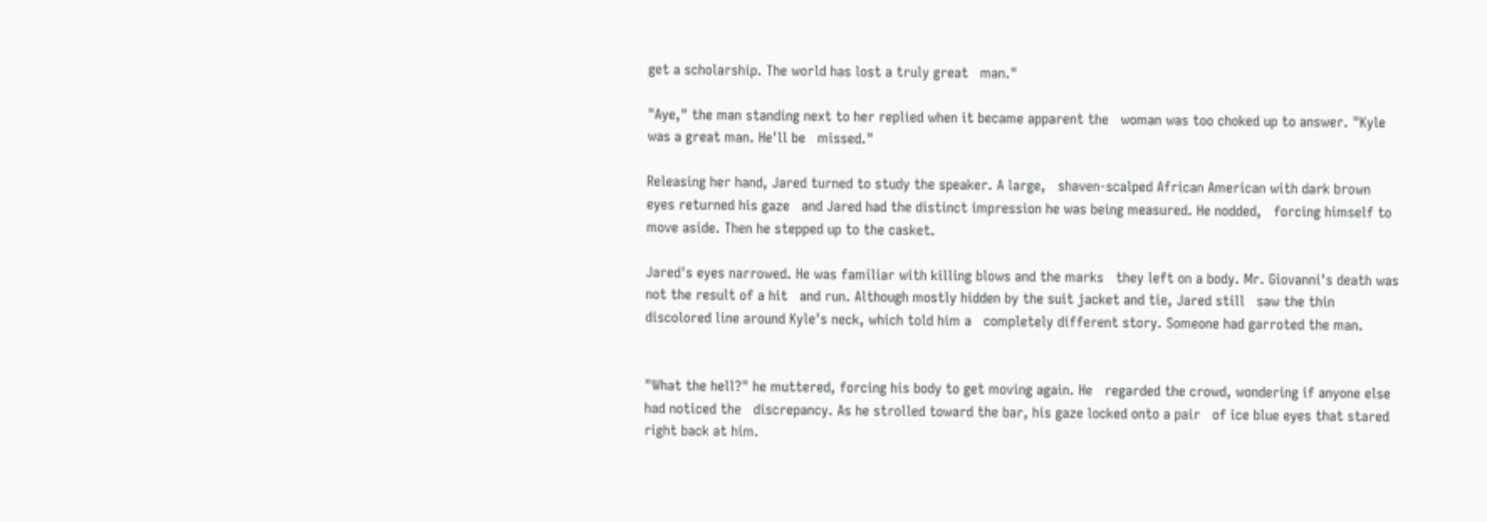get a scholarship. The world has lost a truly great   man."

"Aye," the man standing next to her replied when it became apparent the   woman was too choked up to answer. "Kyle was a great man. He'll be   missed."

Releasing her hand, Jared turned to study the speaker. A large,   shaven-scalped African American with dark brown eyes returned his gaze   and Jared had the distinct impression he was being measured. He nodded,   forcing himself to move aside. Then he stepped up to the casket.

Jared's eyes narrowed. He was familiar with killing blows and the marks   they left on a body. Mr. Giovanni's death was not the result of a hit   and run. Although mostly hidden by the suit jacket and tie, Jared still   saw the thin discolored line around Kyle's neck, which told him a   completely different story. Someone had garroted the man.


"What the hell?" he muttered, forcing his body to get moving again. He   regarded the crowd, wondering if anyone else had noticed the   discrepancy. As he strolled toward the bar, his gaze locked onto a pair   of ice blue eyes that stared right back at him.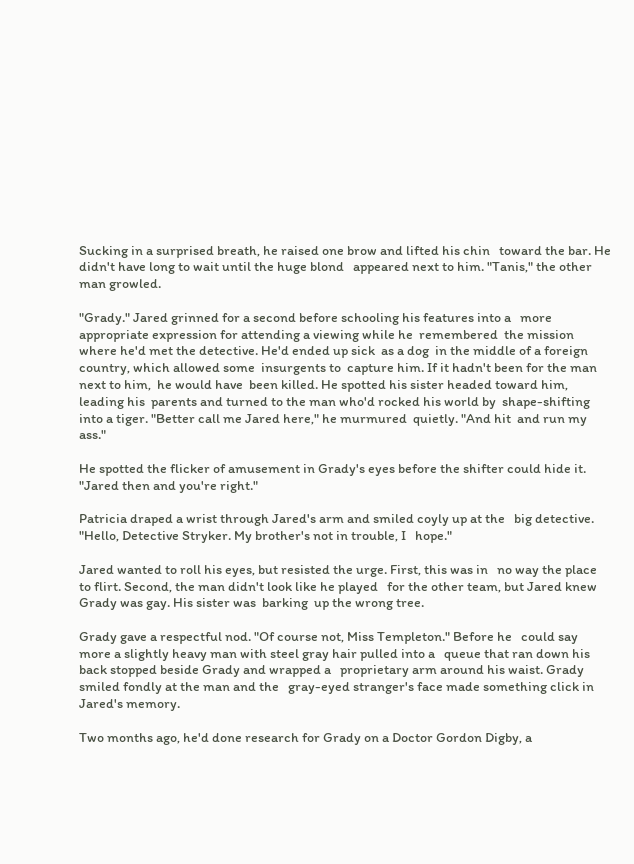Sucking in a surprised breath, he raised one brow and lifted his chin   toward the bar. He didn't have long to wait until the huge blond   appeared next to him. "Tanis," the other man growled.

"Grady." Jared grinned for a second before schooling his features into a   more appropriate expression for attending a viewing while he  remembered  the mission where he'd met the detective. He'd ended up sick  as a dog  in the middle of a foreign country, which allowed some  insurgents to  capture him. If it hadn't been for the man next to him,  he would have  been killed. He spotted his sister headed toward him,  leading his  parents and turned to the man who'd rocked his world by  shape-shifting  into a tiger. "Better call me Jared here," he murmured  quietly. "And hit  and run my ass."

He spotted the flicker of amusement in Grady's eyes before the shifter could hide it. "Jared then and you're right."

Patricia draped a wrist through Jared's arm and smiled coyly up at the   big detective. "Hello, Detective Stryker. My brother's not in trouble, I   hope."

Jared wanted to roll his eyes, but resisted the urge. First, this was in   no way the place to flirt. Second, the man didn't look like he played   for the other team, but Jared knew Grady was gay. His sister was  barking  up the wrong tree.

Grady gave a respectful nod. "Of course not, Miss Templeton." Before he   could say more a slightly heavy man with steel gray hair pulled into a   queue that ran down his back stopped beside Grady and wrapped a   proprietary arm around his waist. Grady smiled fondly at the man and the   gray-eyed stranger's face made something click in Jared's memory.

Two months ago, he'd done research for Grady on a Doctor Gordon Digby, a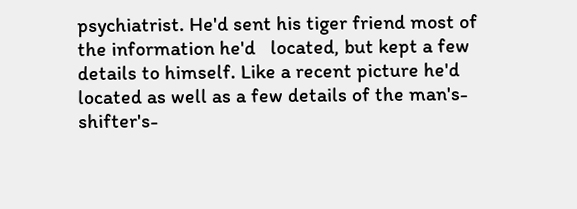psychiatrist. He'd sent his tiger friend most of the information he'd   located, but kept a few details to himself. Like a recent picture he'd   located as well as a few details of the man's-shifter's-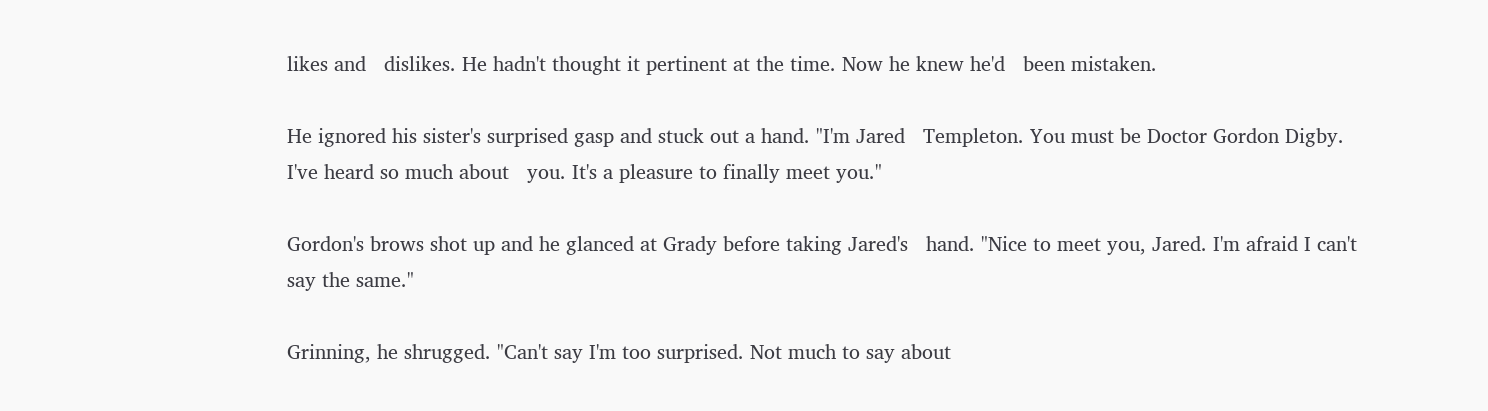likes and   dislikes. He hadn't thought it pertinent at the time. Now he knew he'd   been mistaken.

He ignored his sister's surprised gasp and stuck out a hand. "I'm Jared   Templeton. You must be Doctor Gordon Digby. I've heard so much about   you. It's a pleasure to finally meet you."

Gordon's brows shot up and he glanced at Grady before taking Jared's   hand. "Nice to meet you, Jared. I'm afraid I can't say the same."

Grinning, he shrugged. "Can't say I'm too surprised. Not much to say about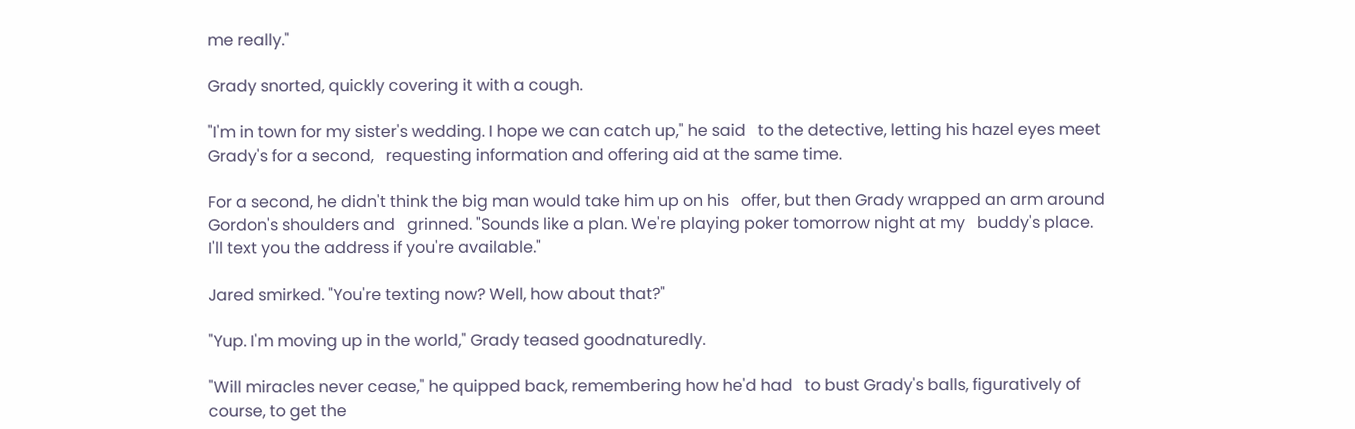me really."

Grady snorted, quickly covering it with a cough.

"I'm in town for my sister's wedding. I hope we can catch up," he said   to the detective, letting his hazel eyes meet Grady's for a second,   requesting information and offering aid at the same time.

For a second, he didn't think the big man would take him up on his   offer, but then Grady wrapped an arm around Gordon's shoulders and   grinned. "Sounds like a plan. We're playing poker tomorrow night at my   buddy's place. I'll text you the address if you're available."

Jared smirked. "You're texting now? Well, how about that?"

"Yup. I'm moving up in the world," Grady teased goodnaturedly.

"Will miracles never cease," he quipped back, remembering how he'd had   to bust Grady's balls, figuratively of course, to get the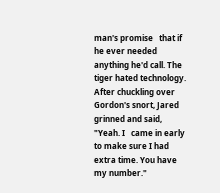man's promise   that if he ever needed anything he'd call. The tiger hated technology.   After chuckling over Gordon's snort, Jared grinned and said, "Yeah. I   came in early to make sure I had extra time. You have my number."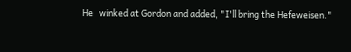He   winked at Gordon and added, "I'll bring the Hefeweisen."